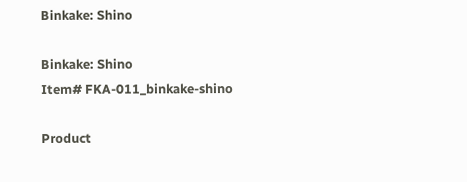Binkake: Shino

Binkake: Shino
Item# FKA-011_binkake-shino

Product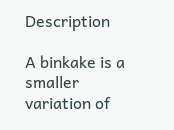Description

A binkake is a smaller variation of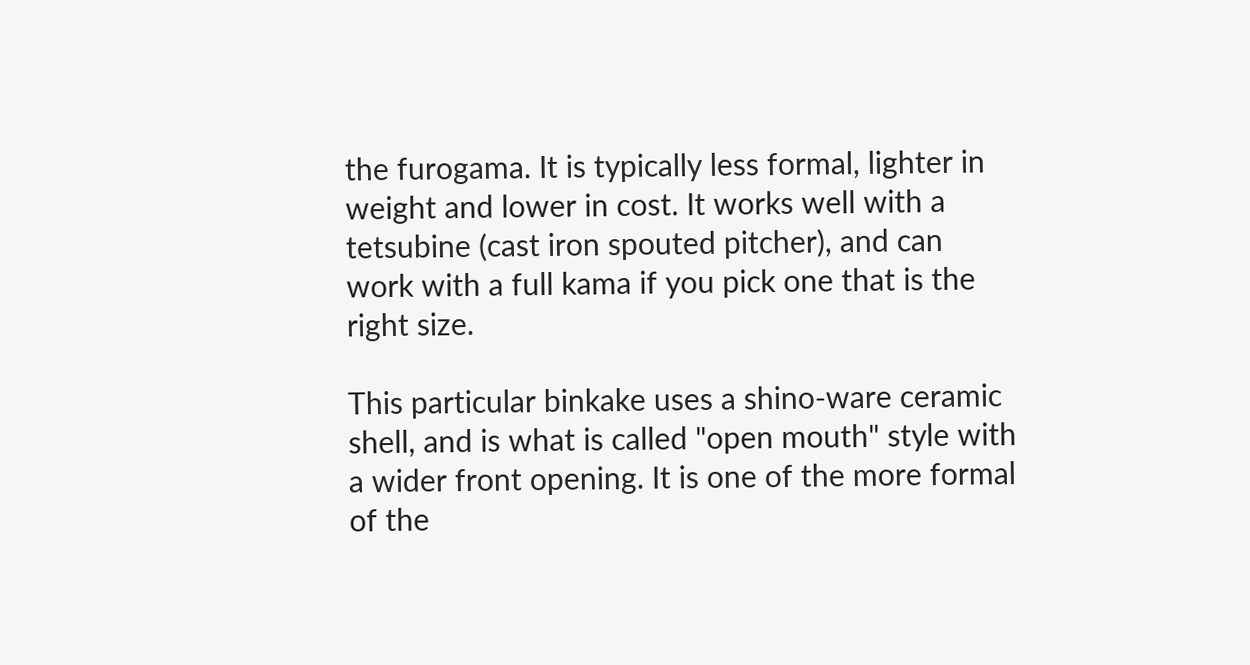the furogama. It is typically less formal, lighter in weight and lower in cost. It works well with a tetsubine (cast iron spouted pitcher), and can work with a full kama if you pick one that is the right size.

This particular binkake uses a shino-ware ceramic shell, and is what is called "open mouth" style with a wider front opening. It is one of the more formal of the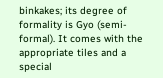binkakes; its degree of formality is Gyo (semi-formal). It comes with the appropriate tiles and a special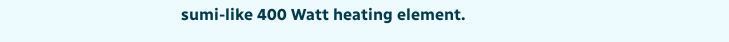sumi-like 400 Watt heating element.